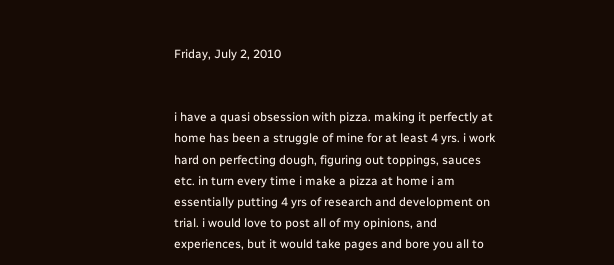Friday, July 2, 2010


i have a quasi obsession with pizza. making it perfectly at home has been a struggle of mine for at least 4 yrs. i work hard on perfecting dough, figuring out toppings, sauces etc. in turn every time i make a pizza at home i am essentially putting 4 yrs of research and development on trial. i would love to post all of my opinions, and experiences, but it would take pages and bore you all to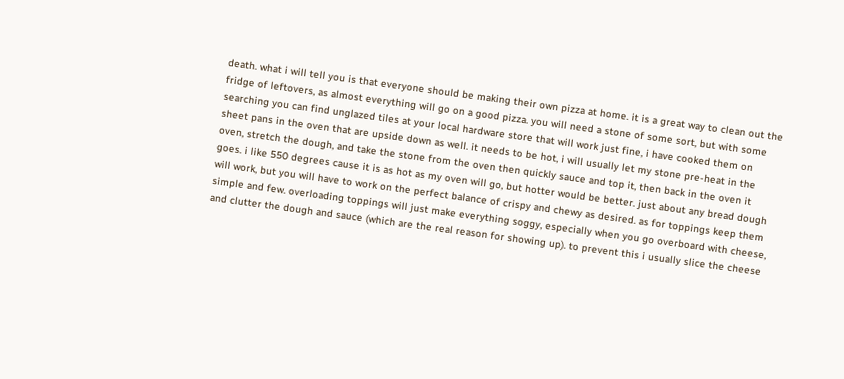death. what i will tell you is that everyone should be making their own pizza at home. it is a great way to clean out the fridge of leftovers, as almost everything will go on a good pizza. you will need a stone of some sort, but with some searching you can find unglazed tiles at your local hardware store that will work just fine, i have cooked them on sheet pans in the oven that are upside down as well. it needs to be hot, i will usually let my stone pre-heat in the oven, stretch the dough, and take the stone from the oven then quickly sauce and top it, then back in the oven it goes. i like 550 degrees cause it is as hot as my oven will go, but hotter would be better. just about any bread dough will work, but you will have to work on the perfect balance of crispy and chewy as desired. as for toppings keep them simple and few. overloading toppings will just make everything soggy, especially when you go overboard with cheese, and clutter the dough and sauce (which are the real reason for showing up). to prevent this i usually slice the cheese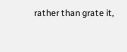rather than grate it,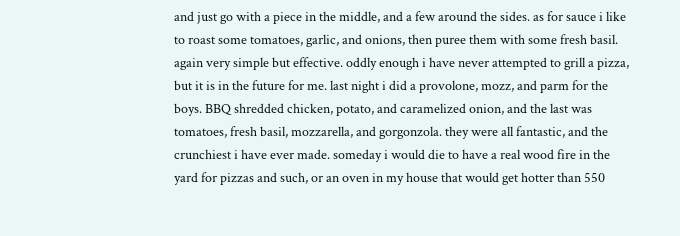and just go with a piece in the middle, and a few around the sides. as for sauce i like to roast some tomatoes, garlic, and onions, then puree them with some fresh basil. again very simple but effective. oddly enough i have never attempted to grill a pizza, but it is in the future for me. last night i did a provolone, mozz, and parm for the boys. BBQ shredded chicken, potato, and caramelized onion, and the last was tomatoes, fresh basil, mozzarella, and gorgonzola. they were all fantastic, and the crunchiest i have ever made. someday i would die to have a real wood fire in the yard for pizzas and such, or an oven in my house that would get hotter than 550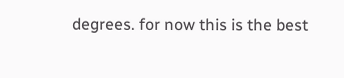degrees. for now this is the best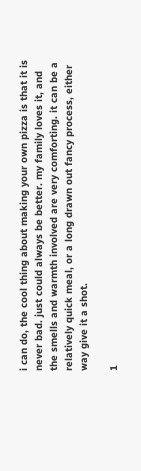i can do, the cool thing about making your own pizza is that it is never bad. just could always be better. my family loves it, and the smells and warmth involved are very comforting. it can be a relatively quick meal, or a long drawn out fancy process, either way give it a shot.

1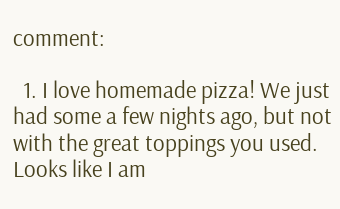comment:

  1. I love homemade pizza! We just had some a few nights ago, but not with the great toppings you used. Looks like I am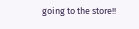going to the store!!